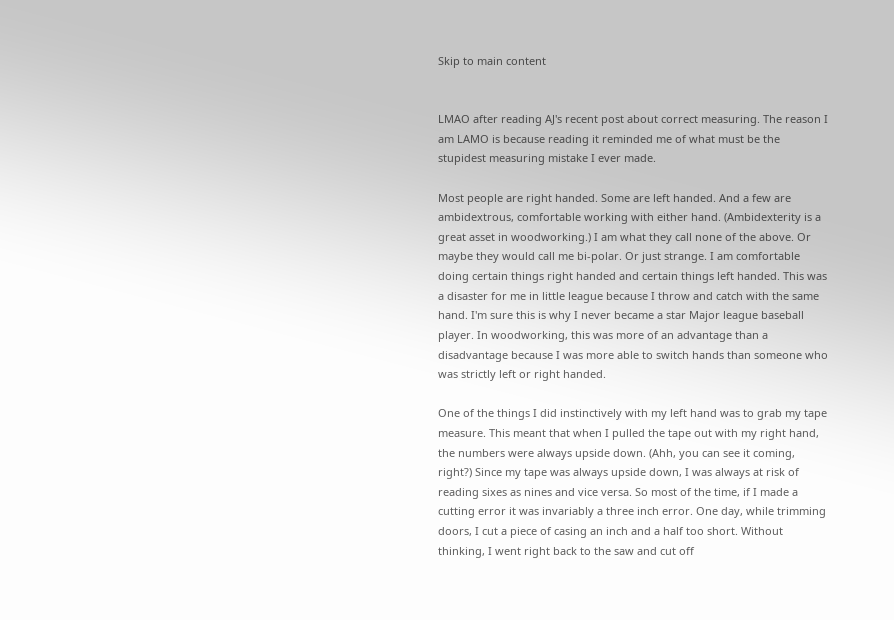Skip to main content


LMAO after reading AJ's recent post about correct measuring. The reason I am LAMO is because reading it reminded me of what must be the stupidest measuring mistake I ever made.

Most people are right handed. Some are left handed. And a few are ambidextrous, comfortable working with either hand. (Ambidexterity is a great asset in woodworking.) I am what they call none of the above. Or maybe they would call me bi-polar. Or just strange. I am comfortable doing certain things right handed and certain things left handed. This was a disaster for me in little league because I throw and catch with the same hand. I'm sure this is why I never became a star Major league baseball player. In woodworking, this was more of an advantage than a disadvantage because I was more able to switch hands than someone who was strictly left or right handed.

One of the things I did instinctively with my left hand was to grab my tape measure. This meant that when I pulled the tape out with my right hand, the numbers were always upside down. (Ahh, you can see it coming, right?) Since my tape was always upside down, I was always at risk of reading sixes as nines and vice versa. So most of the time, if I made a cutting error it was invariably a three inch error. One day, while trimming doors, I cut a piece of casing an inch and a half too short. Without thinking, I went right back to the saw and cut off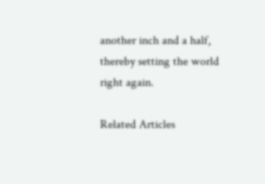another inch and a half, thereby setting the world right again.

Related Articles